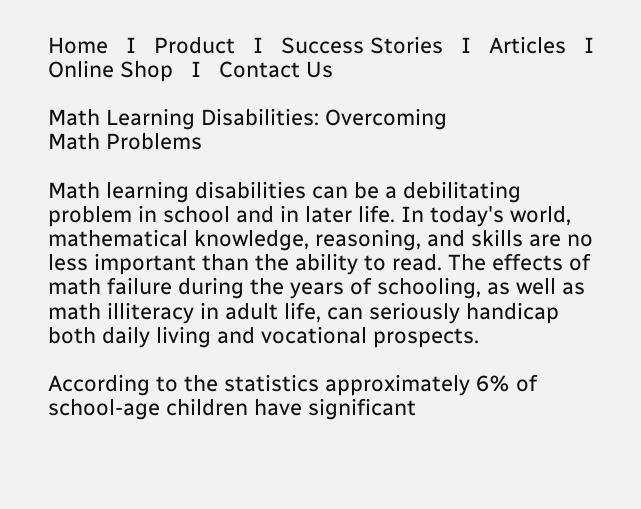Home   I   Product   I   Success Stories   I   Articles   I   Online Shop   I   Contact Us

Math Learning Disabilities: Overcoming
Math Problems

Math learning disabilities can be a debilitating problem in school and in later life. In today's world, mathematical knowledge, reasoning, and skills are no less important than the ability to read. The effects of math failure during the years of schooling, as well as math illiteracy in adult life, can seriously handicap both daily living and vocational prospects.

According to the statistics approximately 6% of school-age children have significant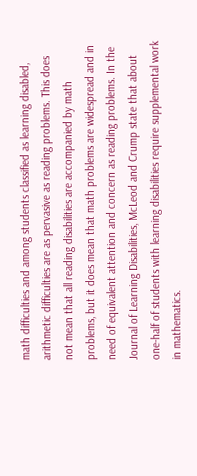math difficulties and among students classified as learning disabled, arithmetic difficulties are as pervasive as reading problems. This does not mean that all reading disabilities are accompanied by math problems, but it does mean that math problems are widespread and in need of equivalent attention and concern as reading problems. In the Journal of Learning Disabilities, McLeod and Crump state that about one-half of students with learning disabilities require supplemental work in mathematics.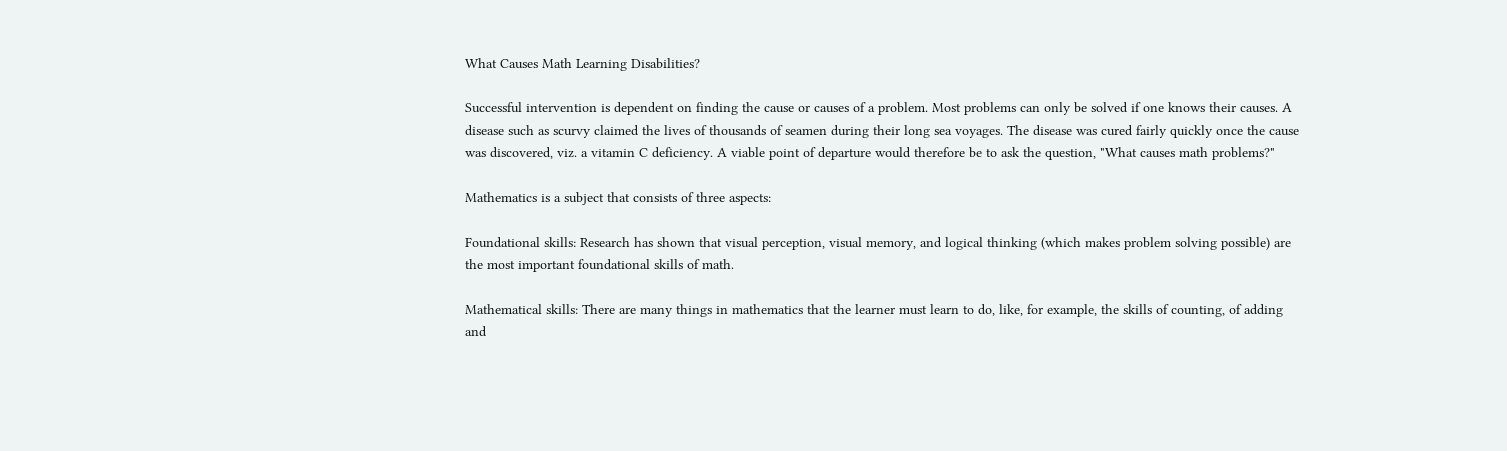What Causes Math Learning Disabilities?

Successful intervention is dependent on finding the cause or causes of a problem. Most problems can only be solved if one knows their causes. A disease such as scurvy claimed the lives of thousands of seamen during their long sea voyages. The disease was cured fairly quickly once the cause was discovered, viz. a vitamin C deficiency. A viable point of departure would therefore be to ask the question, "What causes math problems?"

Mathematics is a subject that consists of three aspects:

Foundational skills: Research has shown that visual perception, visual memory, and logical thinking (which makes problem solving possible) are the most important foundational skills of math.

Mathematical skills: There are many things in mathematics that the learner must learn to do, like, for example, the skills of counting, of adding and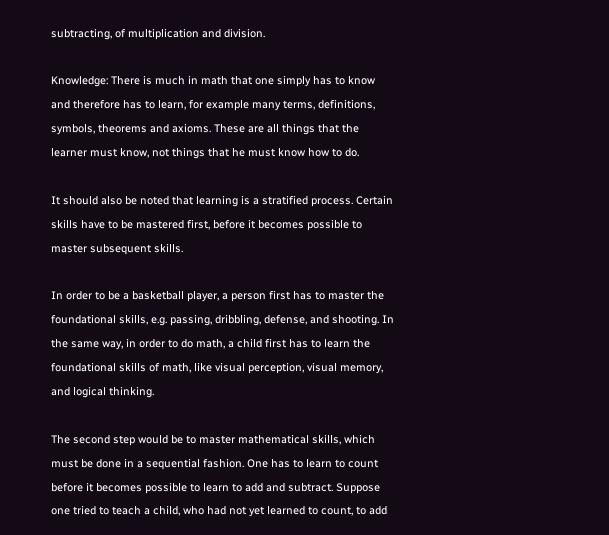subtracting, of multiplication and division.

Knowledge: There is much in math that one simply has to know and therefore has to learn, for example many terms, definitions, symbols, theorems and axioms. These are all things that the learner must know, not things that he must know how to do.

It should also be noted that learning is a stratified process. Certain skills have to be mastered first, before it becomes possible to master subsequent skills.

In order to be a basketball player, a person first has to master the foundational skills, e.g. passing, dribbling, defense, and shooting. In the same way, in order to do math, a child first has to learn the foundational skills of math, like visual perception, visual memory, and logical thinking.

The second step would be to master mathematical skills, which must be done in a sequential fashion. One has to learn to count before it becomes possible to learn to add and subtract. Suppose one tried to teach a child, who had not yet learned to count, to add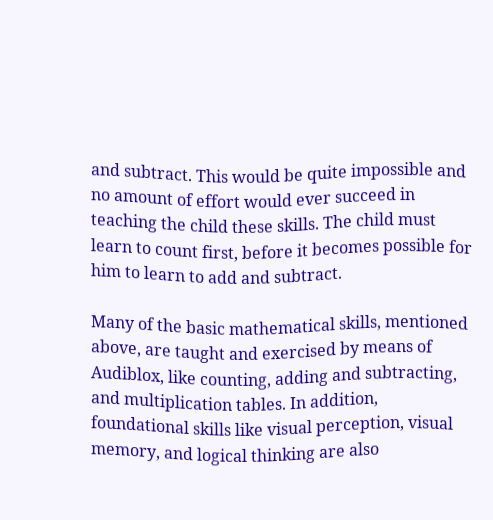and subtract. This would be quite impossible and no amount of effort would ever succeed in teaching the child these skills. The child must learn to count first, before it becomes possible for him to learn to add and subtract.

Many of the basic mathematical skills, mentioned above, are taught and exercised by means of Audiblox, like counting, adding and subtracting, and multiplication tables. In addition, foundational skills like visual perception, visual memory, and logical thinking are also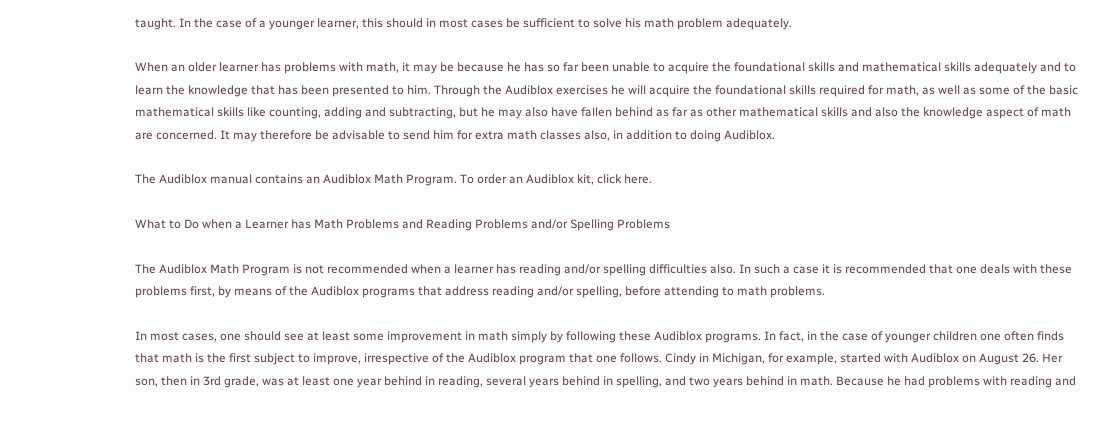taught. In the case of a younger learner, this should in most cases be sufficient to solve his math problem adequately.

When an older learner has problems with math, it may be because he has so far been unable to acquire the foundational skills and mathematical skills adequately and to learn the knowledge that has been presented to him. Through the Audiblox exercises he will acquire the foundational skills required for math, as well as some of the basic mathematical skills like counting, adding and subtracting, but he may also have fallen behind as far as other mathematical skills and also the knowledge aspect of math are concerned. It may therefore be advisable to send him for extra math classes also, in addition to doing Audiblox.

The Audiblox manual contains an Audiblox Math Program. To order an Audiblox kit, click here.

What to Do when a Learner has Math Problems and Reading Problems and/or Spelling Problems

The Audiblox Math Program is not recommended when a learner has reading and/or spelling difficulties also. In such a case it is recommended that one deals with these problems first, by means of the Audiblox programs that address reading and/or spelling, before attending to math problems.

In most cases, one should see at least some improvement in math simply by following these Audiblox programs. In fact, in the case of younger children one often finds that math is the first subject to improve, irrespective of the Audiblox program that one follows. Cindy in Michigan, for example, started with Audiblox on August 26. Her son, then in 3rd grade, was at least one year behind in reading, several years behind in spelling, and two years behind in math. Because he had problems with reading and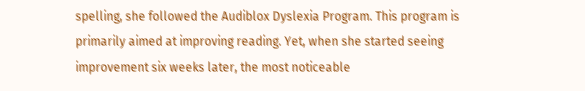spelling, she followed the Audiblox Dyslexia Program. This program is primarily aimed at improving reading. Yet, when she started seeing improvement six weeks later, the most noticeable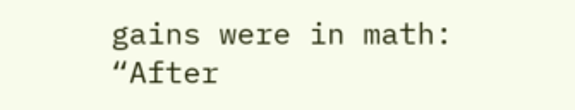gains were in math: “After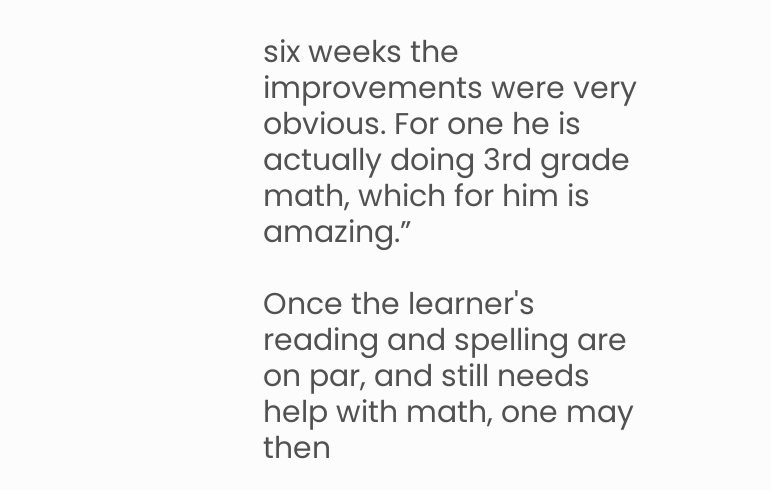six weeks the improvements were very obvious. For one he is actually doing 3rd grade math, which for him is amazing.”

Once the learner's reading and spelling are on par, and still needs help with math, one may then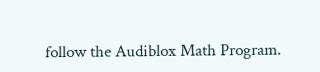follow the Audiblox Math Program.